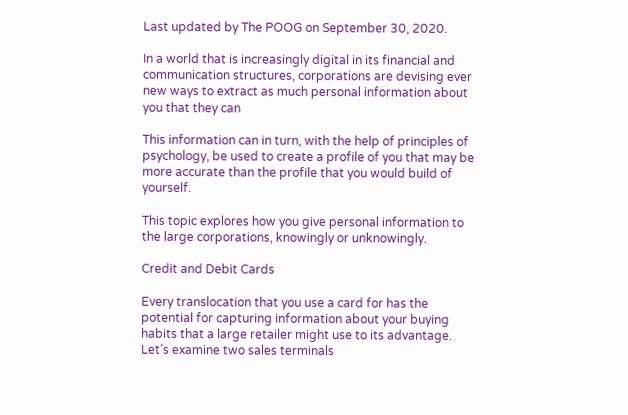Last updated by The POOG on September 30, 2020.

In a world that is increasingly digital in its financial and communication structures, corporations are devising ever new ways to extract as much personal information about you that they can

This information can in turn, with the help of principles of psychology, be used to create a profile of you that may be more accurate than the profile that you would build of yourself.

This topic explores how you give personal information to the large corporations, knowingly or unknowingly.

Credit and Debit Cards

Every translocation that you use a card for has the potential for capturing information about your buying habits that a large retailer might use to its advantage. Let’s examine two sales terminals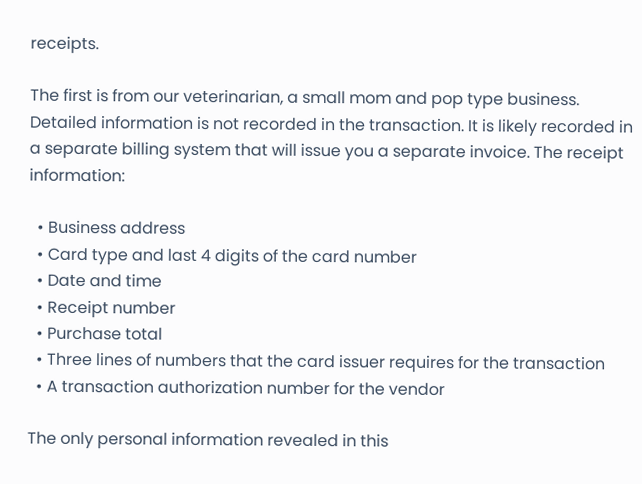receipts.

The first is from our veterinarian, a small mom and pop type business. Detailed information is not recorded in the transaction. It is likely recorded in a separate billing system that will issue you a separate invoice. The receipt information:

  • Business address
  • Card type and last 4 digits of the card number
  • Date and time
  • Receipt number
  • Purchase total
  • Three lines of numbers that the card issuer requires for the transaction
  • A transaction authorization number for the vendor

The only personal information revealed in this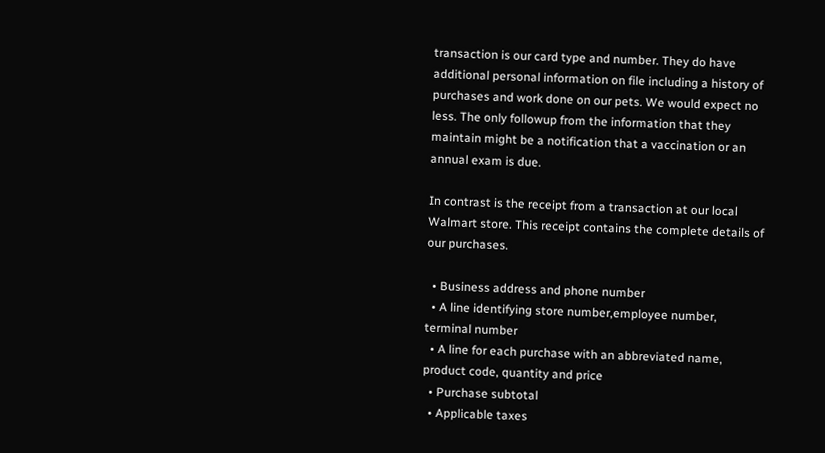transaction is our card type and number. They do have additional personal information on file including a history of purchases and work done on our pets. We would expect no less. The only followup from the information that they maintain might be a notification that a vaccination or an annual exam is due.

In contrast is the receipt from a transaction at our local Walmart store. This receipt contains the complete details of our purchases.

  • Business address and phone number
  • A line identifying store number,employee number, terminal number
  • A line for each purchase with an abbreviated name, product code, quantity and price
  • Purchase subtotal
  • Applicable taxes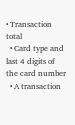• Transaction total
  • Card type and last 4 digits of the card number
  • A transaction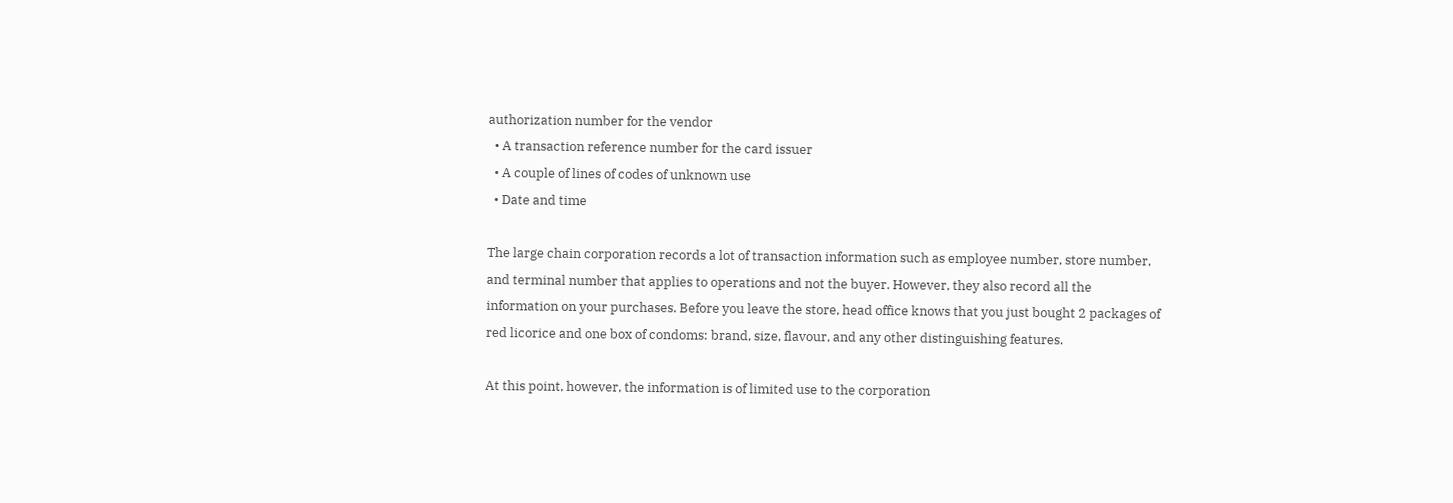authorization number for the vendor
  • A transaction reference number for the card issuer
  • A couple of lines of codes of unknown use
  • Date and time

The large chain corporation records a lot of transaction information such as employee number, store number, and terminal number that applies to operations and not the buyer. However, they also record all the information on your purchases. Before you leave the store, head office knows that you just bought 2 packages of red licorice and one box of condoms: brand, size, flavour, and any other distinguishing features.

At this point, however, the information is of limited use to the corporation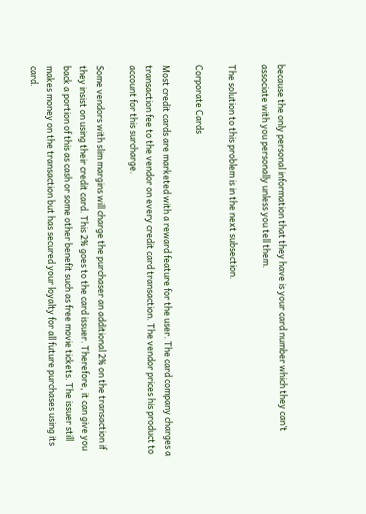because the only personal information that they have is your card number which they can’t associate with you personally unless you tell them.

The solution to this problem is in the next subsection.

Corporate Cards

Most credit cards are marketed with a reward feature for the user. The card company charges a transaction fee to the vendor on every credit card transaction. The vendor prices his product to account for this surcharge.

Some vendors with slim margins will charge the purchaser an additional 2% on the transaction if they insist on using their credit card. This 2% goes to the card issuer. Therefore, it can give you back a portion of this as cash or some other benefit such as free movie tickets. The issuer still makes money on the transaction but has secured your loyalty for all future purchases using its card.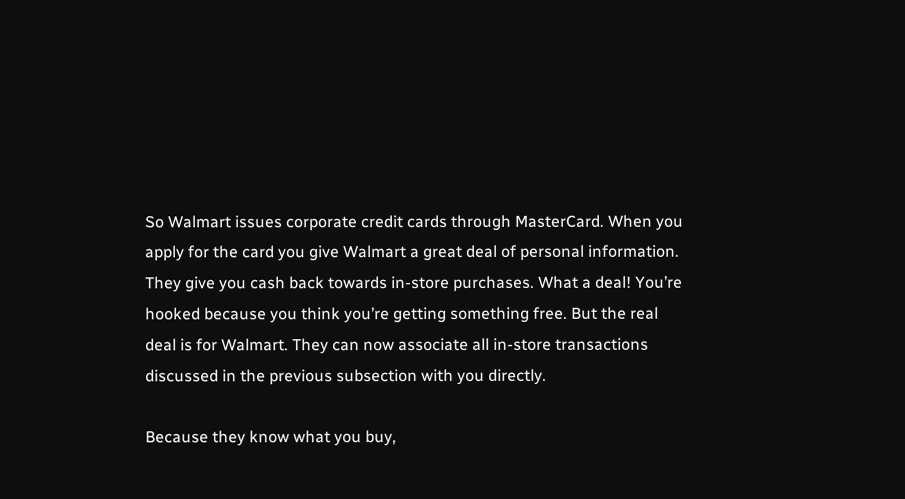So Walmart issues corporate credit cards through MasterCard. When you apply for the card you give Walmart a great deal of personal information. They give you cash back towards in-store purchases. What a deal! You’re hooked because you think you’re getting something free. But the real deal is for Walmart. They can now associate all in-store transactions discussed in the previous subsection with you directly.

Because they know what you buy,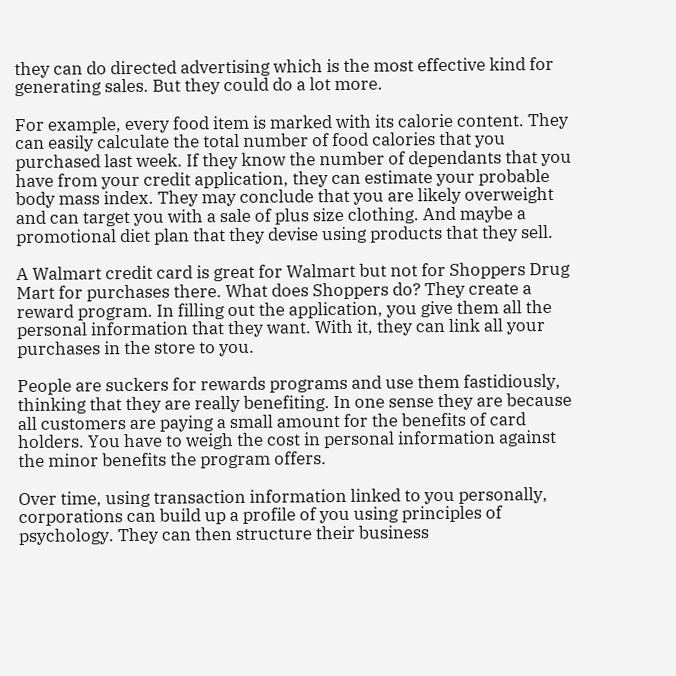they can do directed advertising which is the most effective kind for generating sales. But they could do a lot more.

For example, every food item is marked with its calorie content. They can easily calculate the total number of food calories that you purchased last week. If they know the number of dependants that you have from your credit application, they can estimate your probable body mass index. They may conclude that you are likely overweight and can target you with a sale of plus size clothing. And maybe a promotional diet plan that they devise using products that they sell.

A Walmart credit card is great for Walmart but not for Shoppers Drug Mart for purchases there. What does Shoppers do? They create a reward program. In filling out the application, you give them all the personal information that they want. With it, they can link all your purchases in the store to you.

People are suckers for rewards programs and use them fastidiously, thinking that they are really benefiting. In one sense they are because all customers are paying a small amount for the benefits of card holders. You have to weigh the cost in personal information against the minor benefits the program offers.

Over time, using transaction information linked to you personally, corporations can build up a profile of you using principles of psychology. They can then structure their business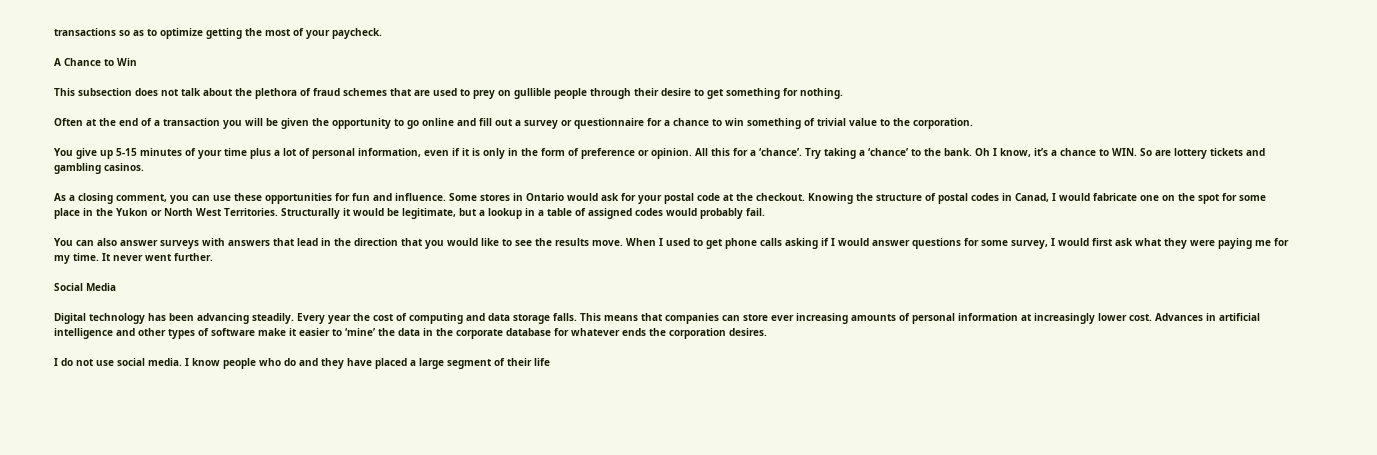transactions so as to optimize getting the most of your paycheck.

A Chance to Win

This subsection does not talk about the plethora of fraud schemes that are used to prey on gullible people through their desire to get something for nothing.

Often at the end of a transaction you will be given the opportunity to go online and fill out a survey or questionnaire for a chance to win something of trivial value to the corporation.

You give up 5-15 minutes of your time plus a lot of personal information, even if it is only in the form of preference or opinion. All this for a ‘chance’. Try taking a ‘chance’ to the bank. Oh I know, it’s a chance to WIN. So are lottery tickets and gambling casinos.

As a closing comment, you can use these opportunities for fun and influence. Some stores in Ontario would ask for your postal code at the checkout. Knowing the structure of postal codes in Canad, I would fabricate one on the spot for some place in the Yukon or North West Territories. Structurally it would be legitimate, but a lookup in a table of assigned codes would probably fail.

You can also answer surveys with answers that lead in the direction that you would like to see the results move. When I used to get phone calls asking if I would answer questions for some survey, I would first ask what they were paying me for my time. It never went further.

Social Media

Digital technology has been advancing steadily. Every year the cost of computing and data storage falls. This means that companies can store ever increasing amounts of personal information at increasingly lower cost. Advances in artificial intelligence and other types of software make it easier to ‘mine’ the data in the corporate database for whatever ends the corporation desires.

I do not use social media. I know people who do and they have placed a large segment of their life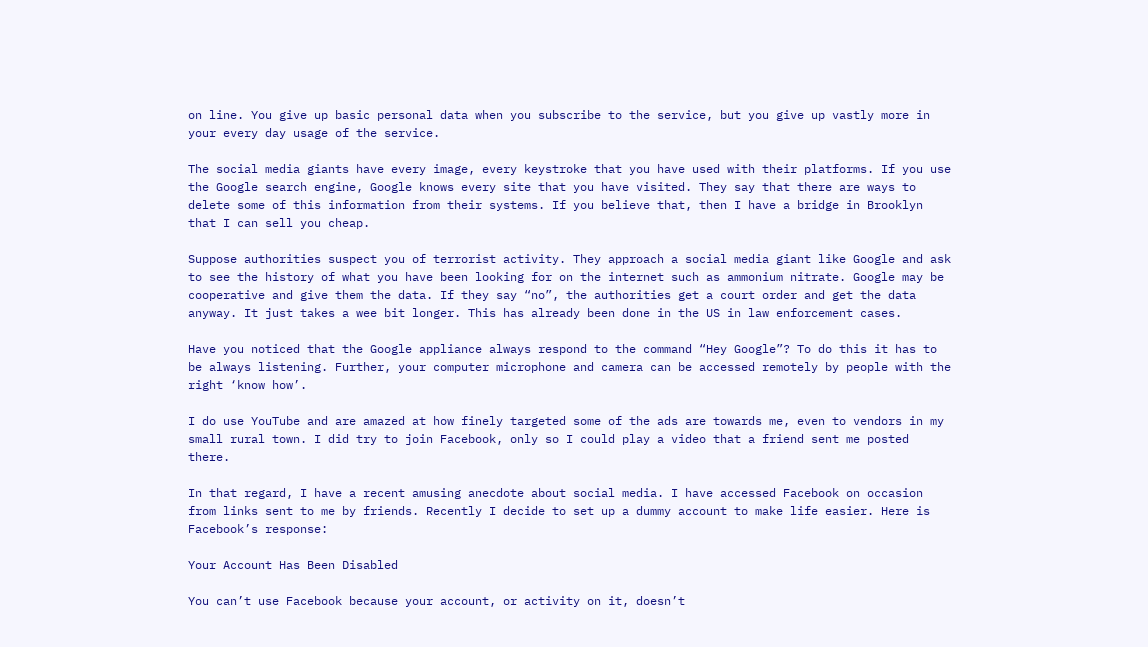on line. You give up basic personal data when you subscribe to the service, but you give up vastly more in your every day usage of the service.

The social media giants have every image, every keystroke that you have used with their platforms. If you use the Google search engine, Google knows every site that you have visited. They say that there are ways to delete some of this information from their systems. If you believe that, then I have a bridge in Brooklyn that I can sell you cheap.

Suppose authorities suspect you of terrorist activity. They approach a social media giant like Google and ask to see the history of what you have been looking for on the internet such as ammonium nitrate. Google may be cooperative and give them the data. If they say “no”, the authorities get a court order and get the data anyway. It just takes a wee bit longer. This has already been done in the US in law enforcement cases.

Have you noticed that the Google appliance always respond to the command “Hey Google”? To do this it has to be always listening. Further, your computer microphone and camera can be accessed remotely by people with the right ‘know how’.

I do use YouTube and are amazed at how finely targeted some of the ads are towards me, even to vendors in my small rural town. I did try to join Facebook, only so I could play a video that a friend sent me posted there.

In that regard, I have a recent amusing anecdote about social media. I have accessed Facebook on occasion from links sent to me by friends. Recently I decide to set up a dummy account to make life easier. Here is Facebook’s response:

Your Account Has Been Disabled

You can’t use Facebook because your account, or activity on it, doesn’t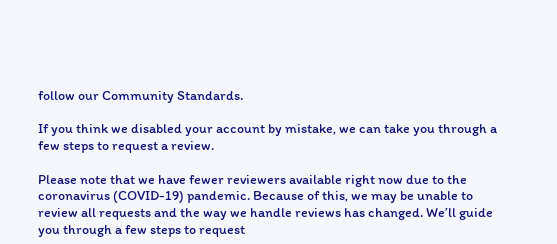follow our Community Standards.

If you think we disabled your account by mistake, we can take you through a few steps to request a review.

Please note that we have fewer reviewers available right now due to the coronavirus (COVID-19) pandemic. Because of this, we may be unable to review all requests and the way we handle reviews has changed. We’ll guide you through a few steps to request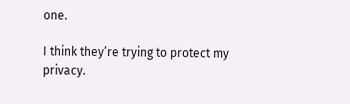one.

I think they’re trying to protect my privacy.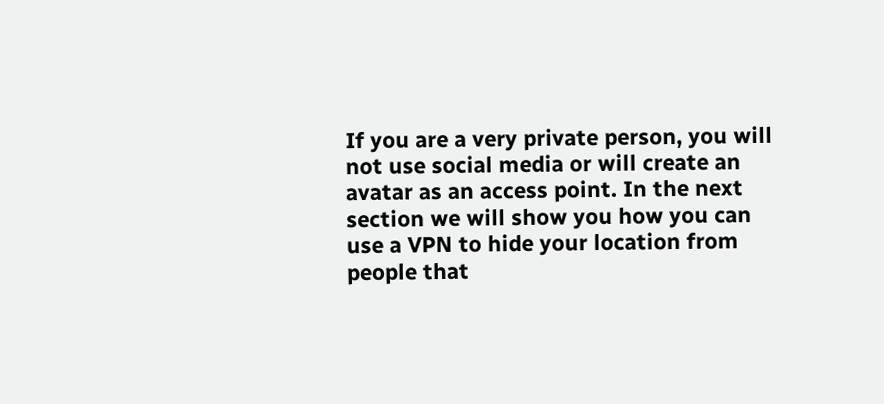If you are a very private person, you will not use social media or will create an avatar as an access point. In the next section we will show you how you can use a VPN to hide your location from people that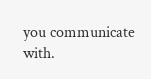you communicate with.